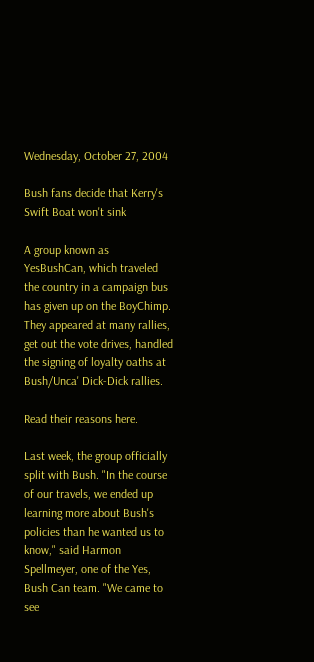Wednesday, October 27, 2004

Bush fans decide that Kerry's Swift Boat won't sink

A group known as YesBushCan, which traveled the country in a campaign bus has given up on the BoyChimp. They appeared at many rallies, get out the vote drives, handled the signing of loyalty oaths at Bush/Unca' Dick-Dick rallies.

Read their reasons here.

Last week, the group officially split with Bush. "In the course of our travels, we ended up learning more about Bush's policies than he wanted us to know," said Harmon Spellmeyer, one of the Yes, Bush Can team. "We came to see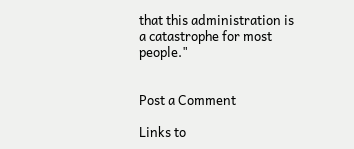that this administration is a catastrophe for most people."


Post a Comment

Links to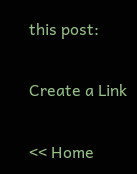this post:

Create a Link

<< Home